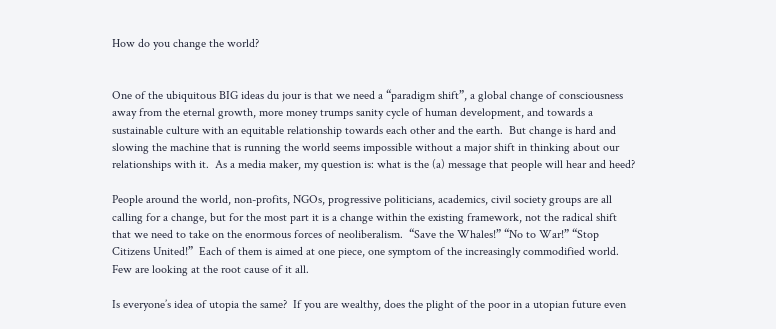How do you change the world?


One of the ubiquitous BIG ideas du jour is that we need a “paradigm shift”, a global change of consciousness away from the eternal growth, more money trumps sanity cycle of human development, and towards a sustainable culture with an equitable relationship towards each other and the earth.  But change is hard and slowing the machine that is running the world seems impossible without a major shift in thinking about our relationships with it.  As a media maker, my question is: what is the (a) message that people will hear and heed?

People around the world, non-profits, NGOs, progressive politicians, academics, civil society groups are all calling for a change, but for the most part it is a change within the existing framework, not the radical shift that we need to take on the enormous forces of neoliberalism.  “Save the Whales!” “No to War!” “Stop Citizens United!”  Each of them is aimed at one piece, one symptom of the increasingly commodified world. Few are looking at the root cause of it all.

Is everyone’s idea of utopia the same?  If you are wealthy, does the plight of the poor in a utopian future even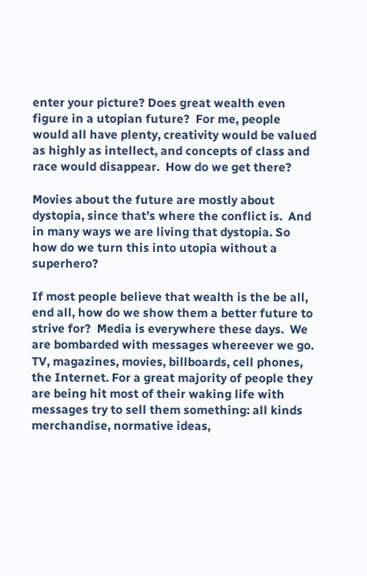enter your picture? Does great wealth even figure in a utopian future?  For me, people would all have plenty, creativity would be valued as highly as intellect, and concepts of class and race would disappear.  How do we get there?

Movies about the future are mostly about dystopia, since that’s where the conflict is.  And in many ways we are living that dystopia. So how do we turn this into utopia without a superhero?

If most people believe that wealth is the be all, end all, how do we show them a better future to strive for?  Media is everywhere these days.  We are bombarded with messages whereever we go. TV, magazines, movies, billboards, cell phones, the Internet. For a great majority of people they are being hit most of their waking life with messages try to sell them something: all kinds merchandise, normative ideas,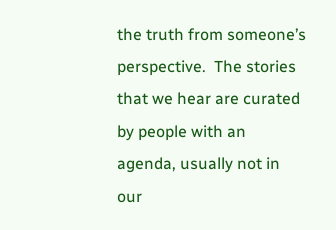the truth from someone’s perspective.  The stories that we hear are curated by people with an agenda, usually not in our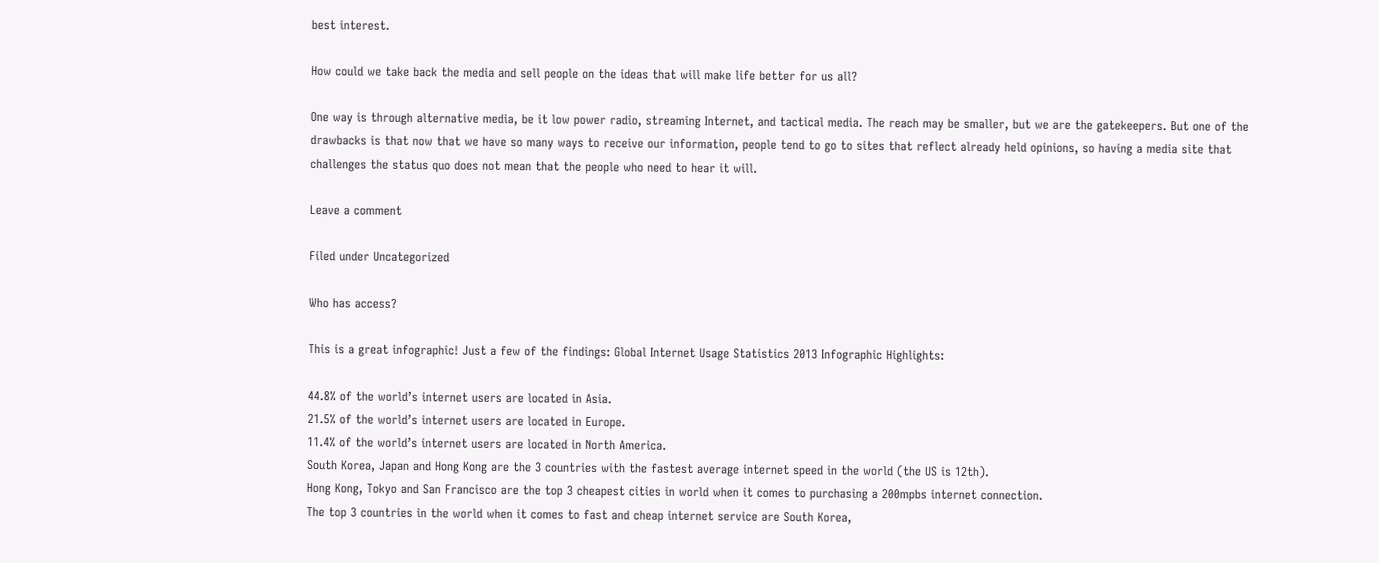best interest.

How could we take back the media and sell people on the ideas that will make life better for us all?

One way is through alternative media, be it low power radio, streaming Internet, and tactical media. The reach may be smaller, but we are the gatekeepers. But one of the drawbacks is that now that we have so many ways to receive our information, people tend to go to sites that reflect already held opinions, so having a media site that challenges the status quo does not mean that the people who need to hear it will.

Leave a comment

Filed under Uncategorized

Who has access?

This is a great infographic! Just a few of the findings: Global Internet Usage Statistics 2013 Infographic Highlights:

44.8% of the world’s internet users are located in Asia.
21.5% of the world’s internet users are located in Europe.
11.4% of the world’s internet users are located in North America.
South Korea, Japan and Hong Kong are the 3 countries with the fastest average internet speed in the world (the US is 12th).
Hong Kong, Tokyo and San Francisco are the top 3 cheapest cities in world when it comes to purchasing a 200mpbs internet connection.
The top 3 countries in the world when it comes to fast and cheap internet service are South Korea,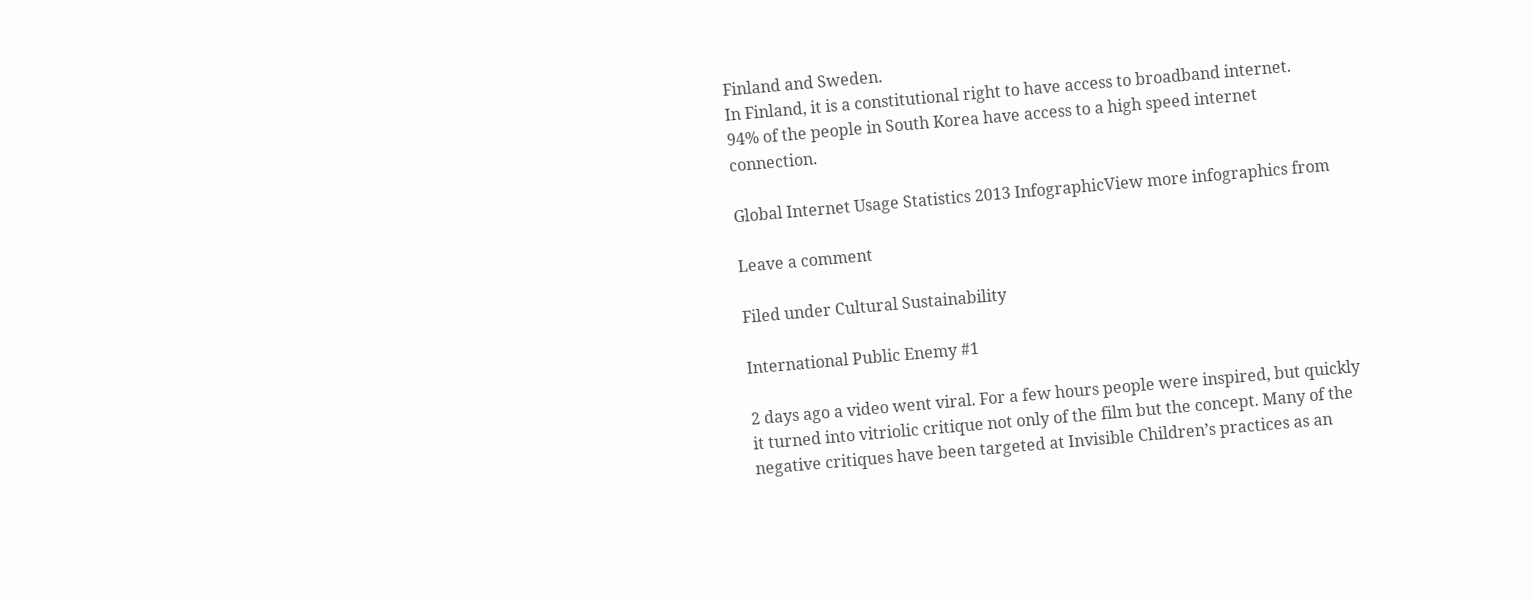Finland and Sweden.
In Finland, it is a constitutional right to have access to broadband internet.
94% of the people in South Korea have access to a high speed internet connection.

Global Internet Usage Statistics 2013 InfographicView more infographics from

Leave a comment

Filed under Cultural Sustainability

International Public Enemy #1

2 days ago a video went viral. For a few hours people were inspired, but quickly it turned into vitriolic critique not only of the film but the concept. Many of the negative critiques have been targeted at Invisible Children’s practices as an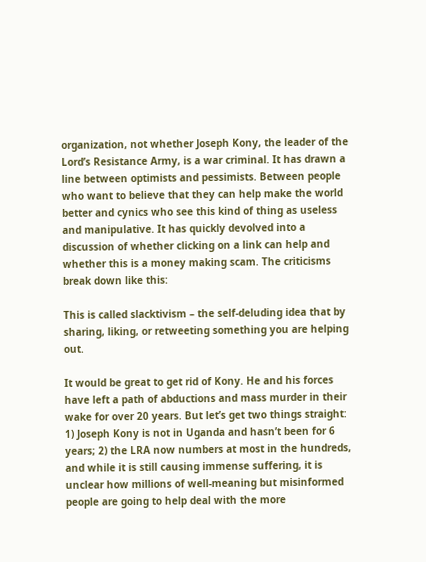organization, not whether Joseph Kony, the leader of the Lord’s Resistance Army, is a war criminal. It has drawn a line between optimists and pessimists. Between people who want to believe that they can help make the world better and cynics who see this kind of thing as useless and manipulative. It has quickly devolved into a discussion of whether clicking on a link can help and whether this is a money making scam. The criticisms break down like this:

This is called slacktivism – the self-deluding idea that by sharing, liking, or retweeting something you are helping out.

It would be great to get rid of Kony. He and his forces have left a path of abductions and mass murder in their wake for over 20 years. But let’s get two things straight: 1) Joseph Kony is not in Uganda and hasn’t been for 6 years; 2) the LRA now numbers at most in the hundreds, and while it is still causing immense suffering, it is unclear how millions of well-meaning but misinformed people are going to help deal with the more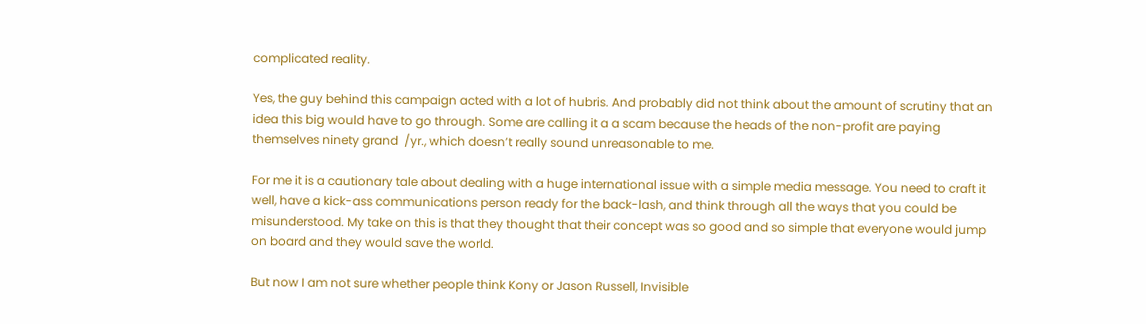complicated reality.

Yes, the guy behind this campaign acted with a lot of hubris. And probably did not think about the amount of scrutiny that an idea this big would have to go through. Some are calling it a a scam because the heads of the non-profit are paying themselves ninety grand  /yr., which doesn’t really sound unreasonable to me.

For me it is a cautionary tale about dealing with a huge international issue with a simple media message. You need to craft it well, have a kick-ass communications person ready for the back-lash, and think through all the ways that you could be misunderstood. My take on this is that they thought that their concept was so good and so simple that everyone would jump on board and they would save the world.

But now I am not sure whether people think Kony or Jason Russell, Invisible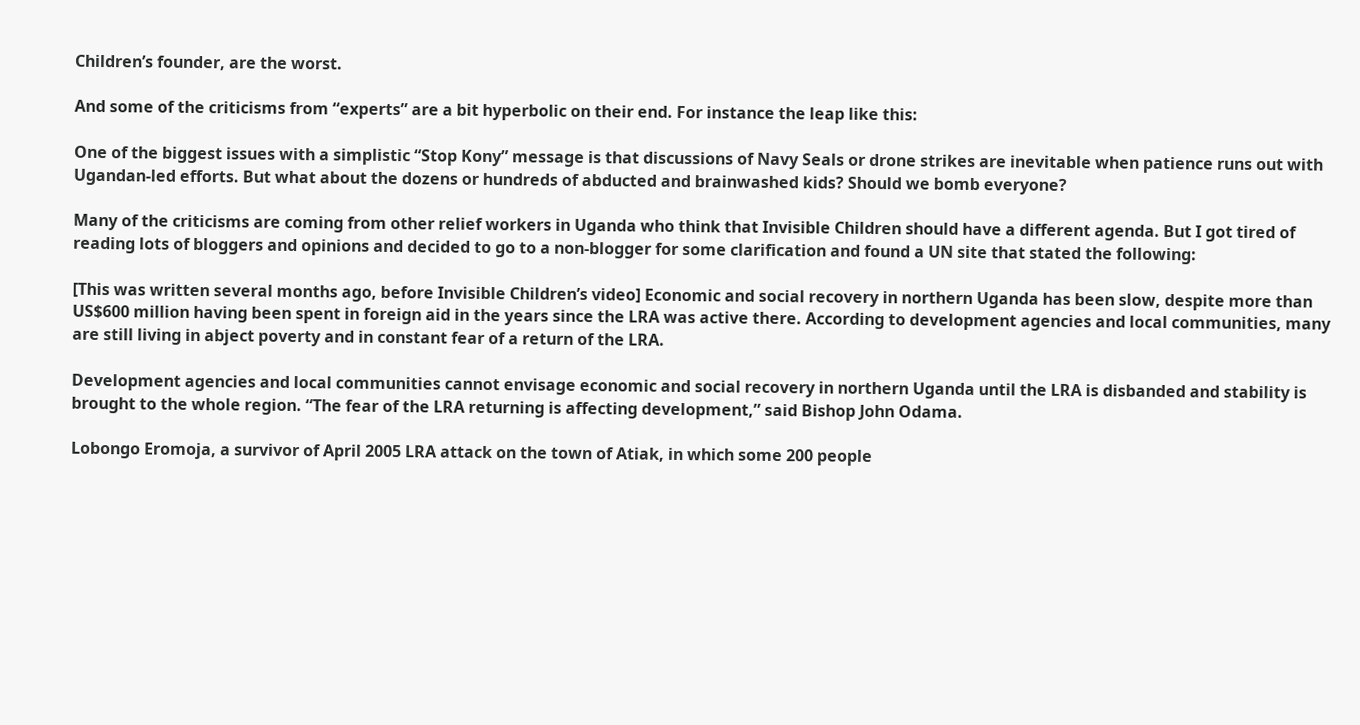Children’s founder, are the worst.

And some of the criticisms from “experts” are a bit hyperbolic on their end. For instance the leap like this:

One of the biggest issues with a simplistic “Stop Kony” message is that discussions of Navy Seals or drone strikes are inevitable when patience runs out with Ugandan-led efforts. But what about the dozens or hundreds of abducted and brainwashed kids? Should we bomb everyone?

Many of the criticisms are coming from other relief workers in Uganda who think that Invisible Children should have a different agenda. But I got tired of reading lots of bloggers and opinions and decided to go to a non-blogger for some clarification and found a UN site that stated the following:

[This was written several months ago, before Invisible Children’s video] Economic and social recovery in northern Uganda has been slow, despite more than US$600 million having been spent in foreign aid in the years since the LRA was active there. According to development agencies and local communities, many are still living in abject poverty and in constant fear of a return of the LRA.

Development agencies and local communities cannot envisage economic and social recovery in northern Uganda until the LRA is disbanded and stability is brought to the whole region. “The fear of the LRA returning is affecting development,” said Bishop John Odama.

Lobongo Eromoja, a survivor of April 2005 LRA attack on the town of Atiak, in which some 200 people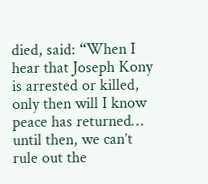died, said: “When I hear that Joseph Kony is arrested or killed, only then will I know peace has returned… until then, we can’t rule out the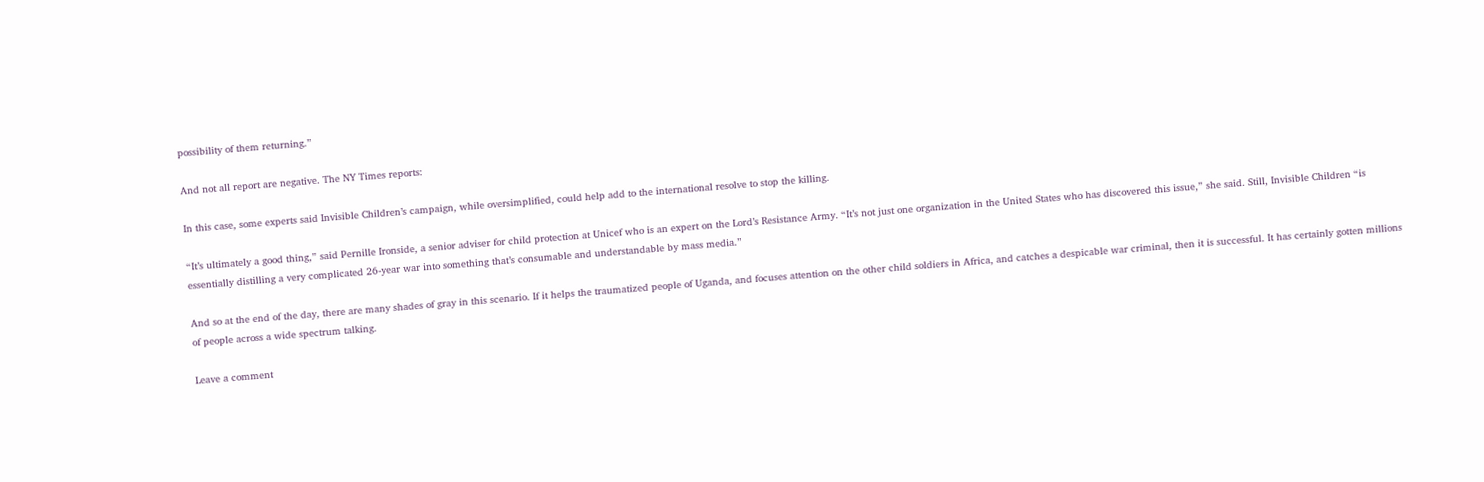possibility of them returning.”

And not all report are negative. The NY Times reports:

In this case, some experts said Invisible Children’s campaign, while oversimplified, could help add to the international resolve to stop the killing.

“It’s ultimately a good thing,” said Pernille Ironside, a senior adviser for child protection at Unicef who is an expert on the Lord’s Resistance Army. “It’s not just one organization in the United States who has discovered this issue,” she said. Still, Invisible Children “is essentially distilling a very complicated 26-year war into something that’s consumable and understandable by mass media.”

And so at the end of the day, there are many shades of gray in this scenario. If it helps the traumatized people of Uganda, and focuses attention on the other child soldiers in Africa, and catches a despicable war criminal, then it is successful. It has certainly gotten millions of people across a wide spectrum talking.

Leave a comment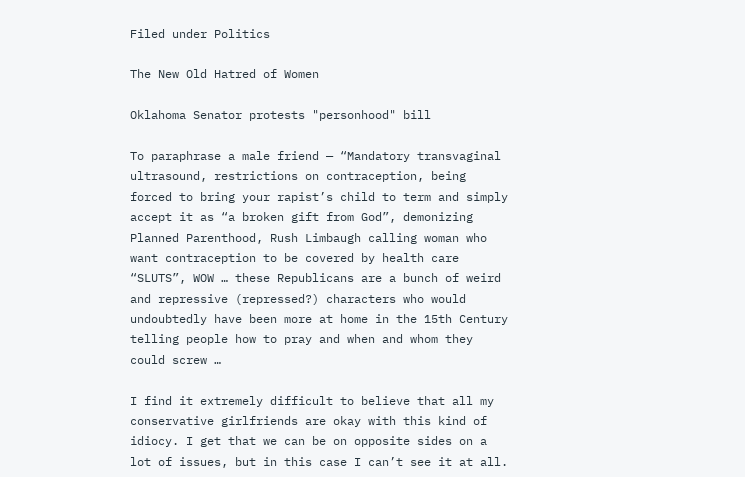Filed under Politics

The New Old Hatred of Women

Oklahoma Senator protests "personhood" bill

To paraphrase a male friend — “Mandatory transvaginal ultrasound, restrictions on contraception, being forced to bring your rapist’s child to term and simply accept it as “a broken gift from God”, demonizing Planned Parenthood, Rush Limbaugh calling woman who want contraception to be covered by health care “SLUTS”, WOW … these Republicans are a bunch of weird and repressive (repressed?) characters who would undoubtedly have been more at home in the 15th Century telling people how to pray and when and whom they could screw …

I find it extremely difficult to believe that all my conservative girlfriends are okay with this kind of idiocy. I get that we can be on opposite sides on a lot of issues, but in this case I can’t see it at all.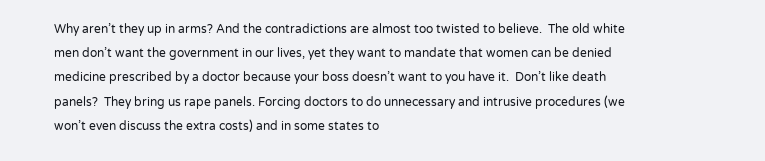Why aren’t they up in arms? And the contradictions are almost too twisted to believe.  The old white men don’t want the government in our lives, yet they want to mandate that women can be denied medicine prescribed by a doctor because your boss doesn’t want to you have it.  Don’t like death panels?  They bring us rape panels. Forcing doctors to do unnecessary and intrusive procedures (we won’t even discuss the extra costs) and in some states to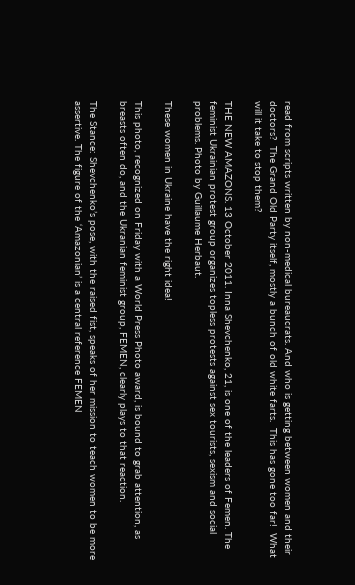read from scripts written by non-medical bureaucrats. And who is getting between women and their doctors?  The Grand Old Party itself, mostly a bunch of old white farts.  This has gone too far!  What will it take to stop them?

THE NEW AMAZONS. 13 October 2011. Inna Shevchenko, 21, is one of the leaders of Femen. The feminist Ukrainian protest group organizes topless protests against sex tourists, sexism and social problems. Photo by Guillaume Herbaut.

These women in Ukraine have the right idea!

This photo, recognized on Friday with a World Press Photo award, is bound to grab attention, as breasts often do, and the Ukranian feminist group, FEMEN, clearly plays to that reaction.

The Stance: Shevchenko’s pose, with the raised fist, speaks of her mission to teach women to be more assertive. The figure of the ‘Amazonian’ is a central reference FEMEN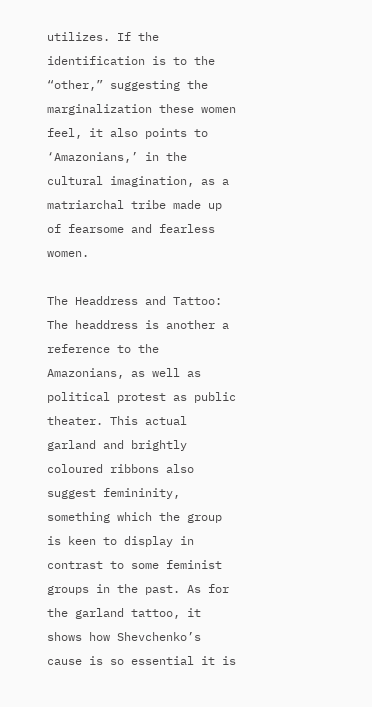utilizes. If the identification is to the “other,” suggesting the marginalization these women feel, it also points to ‘Amazonians,’ in the cultural imagination, as a matriarchal tribe made up of fearsome and fearless women.

The Headdress and Tattoo: The headdress is another a reference to the Amazonians, as well as political protest as public theater. This actual garland and brightly coloured ribbons also suggest femininity, something which the group is keen to display in contrast to some feminist groups in the past. As for the garland tattoo, it shows how Shevchenko’s cause is so essential it is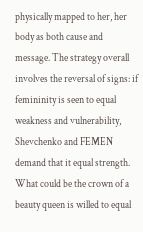physically mapped to her, her body as both cause and message. The strategy overall involves the reversal of signs: if femininity is seen to equal weakness and vulnerability, Shevchenko and FEMEN demand that it equal strength. What could be the crown of a beauty queen is willed to equal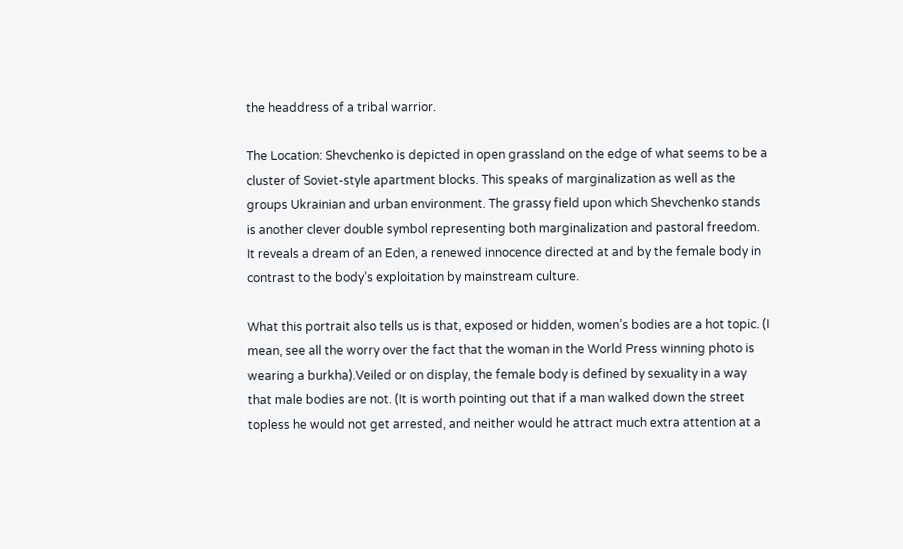the headdress of a tribal warrior.

The Location: Shevchenko is depicted in open grassland on the edge of what seems to be a cluster of Soviet-style apartment blocks. This speaks of marginalization as well as the groups Ukrainian and urban environment. The grassy field upon which Shevchenko stands is another clever double symbol representing both marginalization and pastoral freedom. It reveals a dream of an Eden, a renewed innocence directed at and by the female body in contrast to the body’s exploitation by mainstream culture.

What this portrait also tells us is that, exposed or hidden, women’s bodies are a hot topic. (I mean, see all the worry over the fact that the woman in the World Press winning photo is wearing a burkha).Veiled or on display, the female body is defined by sexuality in a way that male bodies are not. (It is worth pointing out that if a man walked down the street topless he would not get arrested, and neither would he attract much extra attention at a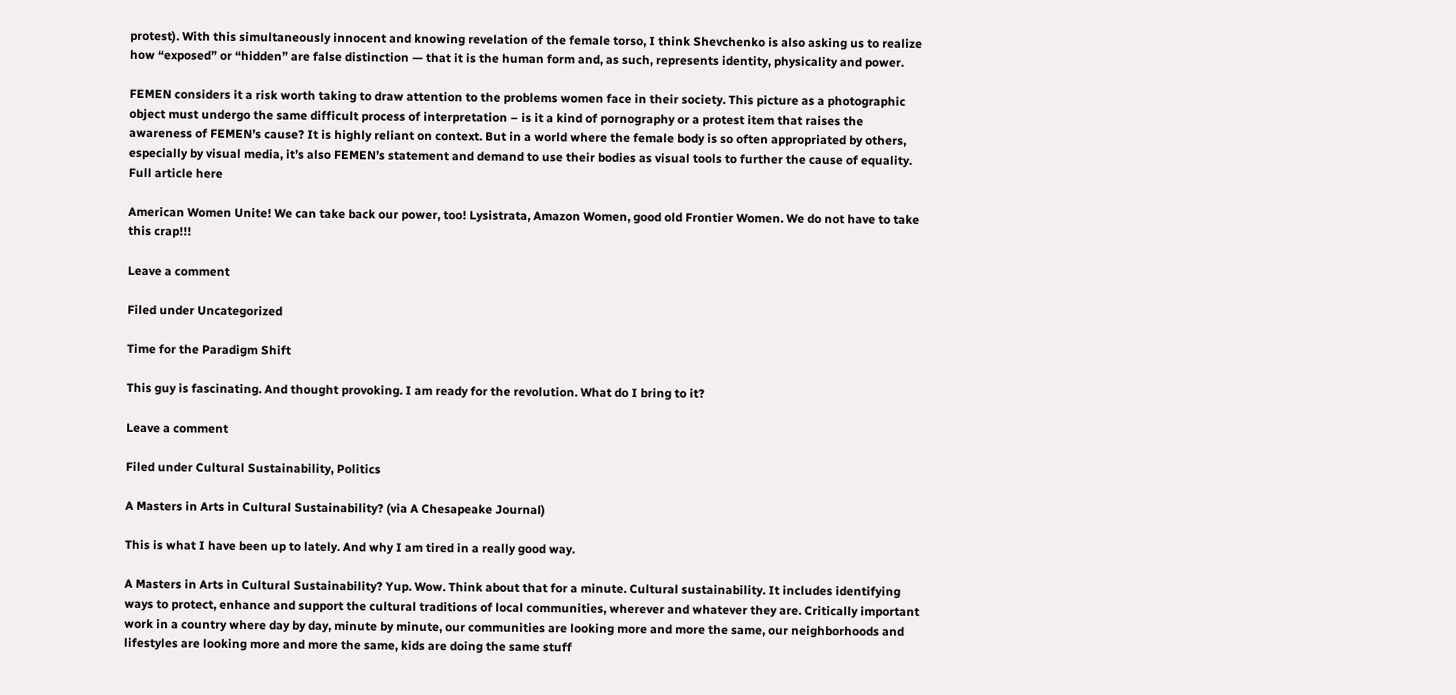protest). With this simultaneously innocent and knowing revelation of the female torso, I think Shevchenko is also asking us to realize how “exposed” or “hidden” are false distinction — that it is the human form and, as such, represents identity, physicality and power.

FEMEN considers it a risk worth taking to draw attention to the problems women face in their society. This picture as a photographic object must undergo the same difficult process of interpretation – is it a kind of pornography or a protest item that raises the awareness of FEMEN’s cause? It is highly reliant on context. But in a world where the female body is so often appropriated by others, especially by visual media, it’s also FEMEN’s statement and demand to use their bodies as visual tools to further the cause of equality. Full article here

American Women Unite! We can take back our power, too! Lysistrata, Amazon Women, good old Frontier Women. We do not have to take this crap!!!

Leave a comment

Filed under Uncategorized

Time for the Paradigm Shift

This guy is fascinating. And thought provoking. I am ready for the revolution. What do I bring to it?

Leave a comment

Filed under Cultural Sustainability, Politics

A Masters in Arts in Cultural Sustainability? (via A Chesapeake Journal)

This is what I have been up to lately. And why I am tired in a really good way.

A Masters in Arts in Cultural Sustainability? Yup. Wow. Think about that for a minute. Cultural sustainability. It includes identifying ways to protect, enhance and support the cultural traditions of local communities, wherever and whatever they are. Critically important work in a country where day by day, minute by minute, our communities are looking more and more the same, our neighborhoods and lifestyles are looking more and more the same, kids are doing the same stuff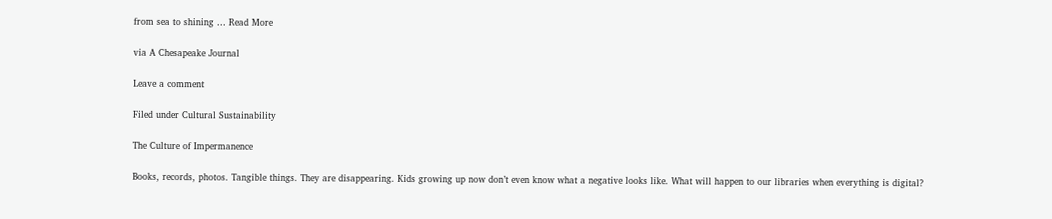from sea to shining … Read More

via A Chesapeake Journal

Leave a comment

Filed under Cultural Sustainability

The Culture of Impermanence

Books, records, photos. Tangible things. They are disappearing. Kids growing up now don’t even know what a negative looks like. What will happen to our libraries when everything is digital?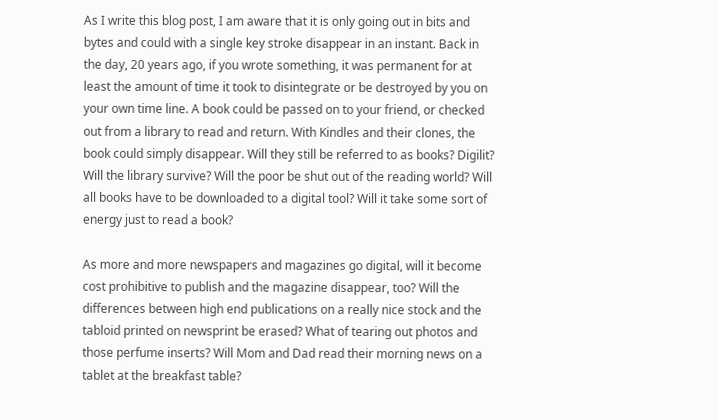As I write this blog post, I am aware that it is only going out in bits and bytes and could with a single key stroke disappear in an instant. Back in the day, 20 years ago, if you wrote something, it was permanent for at least the amount of time it took to disintegrate or be destroyed by you on your own time line. A book could be passed on to your friend, or checked out from a library to read and return. With Kindles and their clones, the book could simply disappear. Will they still be referred to as books? Digilit? Will the library survive? Will the poor be shut out of the reading world? Will all books have to be downloaded to a digital tool? Will it take some sort of energy just to read a book?

As more and more newspapers and magazines go digital, will it become cost prohibitive to publish and the magazine disappear, too? Will the differences between high end publications on a really nice stock and the tabloid printed on newsprint be erased? What of tearing out photos and those perfume inserts? Will Mom and Dad read their morning news on a tablet at the breakfast table?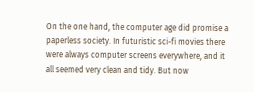On the one hand, the computer age did promise a paperless society. In futuristic sci-fi movies there were always computer screens everywhere, and it all seemed very clean and tidy. But now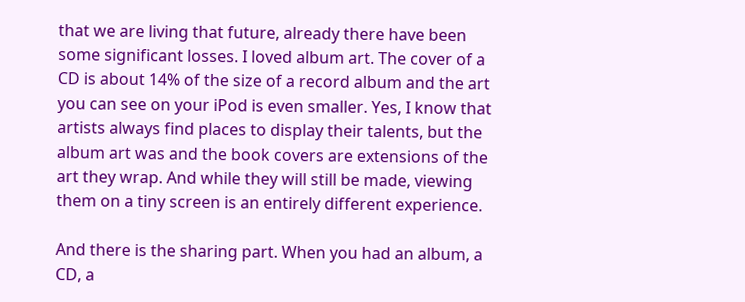that we are living that future, already there have been some significant losses. I loved album art. The cover of a CD is about 14% of the size of a record album and the art you can see on your iPod is even smaller. Yes, I know that artists always find places to display their talents, but the album art was and the book covers are extensions of the art they wrap. And while they will still be made, viewing them on a tiny screen is an entirely different experience.

And there is the sharing part. When you had an album, a CD, a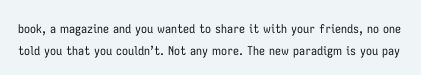book, a magazine and you wanted to share it with your friends, no one told you that you couldn’t. Not any more. The new paradigm is you pay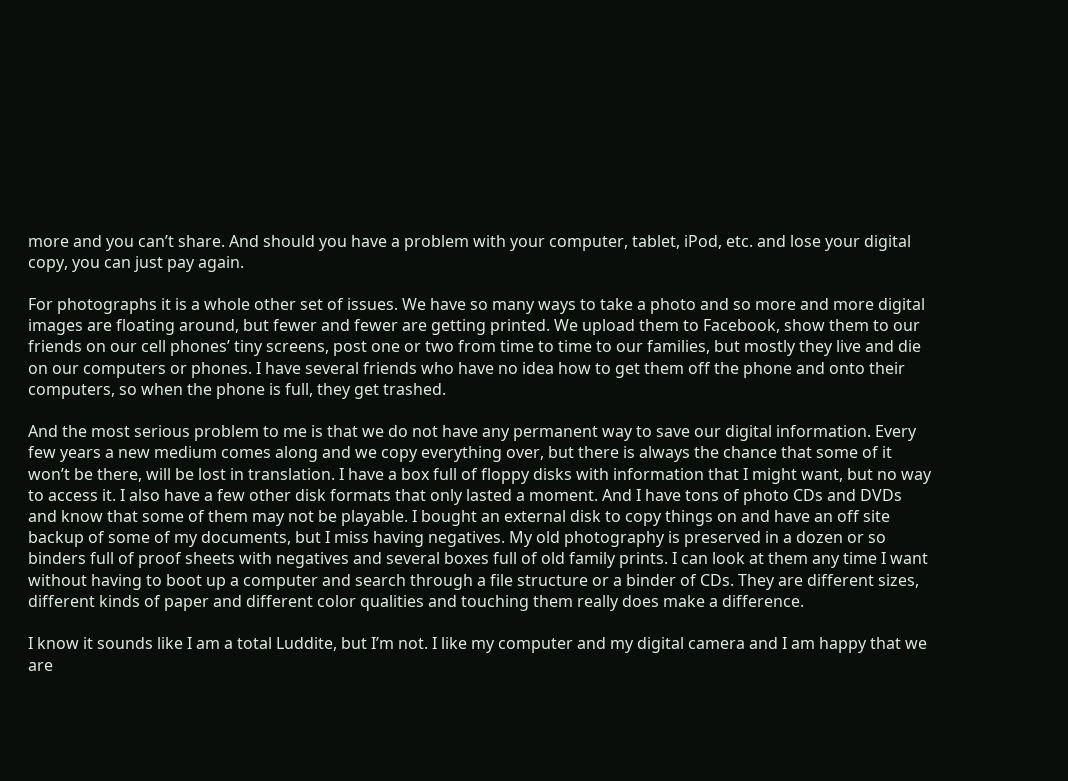more and you can’t share. And should you have a problem with your computer, tablet, iPod, etc. and lose your digital copy, you can just pay again.

For photographs it is a whole other set of issues. We have so many ways to take a photo and so more and more digital images are floating around, but fewer and fewer are getting printed. We upload them to Facebook, show them to our friends on our cell phones’ tiny screens, post one or two from time to time to our families, but mostly they live and die on our computers or phones. I have several friends who have no idea how to get them off the phone and onto their computers, so when the phone is full, they get trashed.

And the most serious problem to me is that we do not have any permanent way to save our digital information. Every few years a new medium comes along and we copy everything over, but there is always the chance that some of it won’t be there, will be lost in translation. I have a box full of floppy disks with information that I might want, but no way to access it. I also have a few other disk formats that only lasted a moment. And I have tons of photo CDs and DVDs and know that some of them may not be playable. I bought an external disk to copy things on and have an off site backup of some of my documents, but I miss having negatives. My old photography is preserved in a dozen or so binders full of proof sheets with negatives and several boxes full of old family prints. I can look at them any time I want without having to boot up a computer and search through a file structure or a binder of CDs. They are different sizes, different kinds of paper and different color qualities and touching them really does make a difference.

I know it sounds like I am a total Luddite, but I’m not. I like my computer and my digital camera and I am happy that we are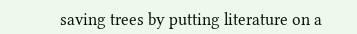saving trees by putting literature on a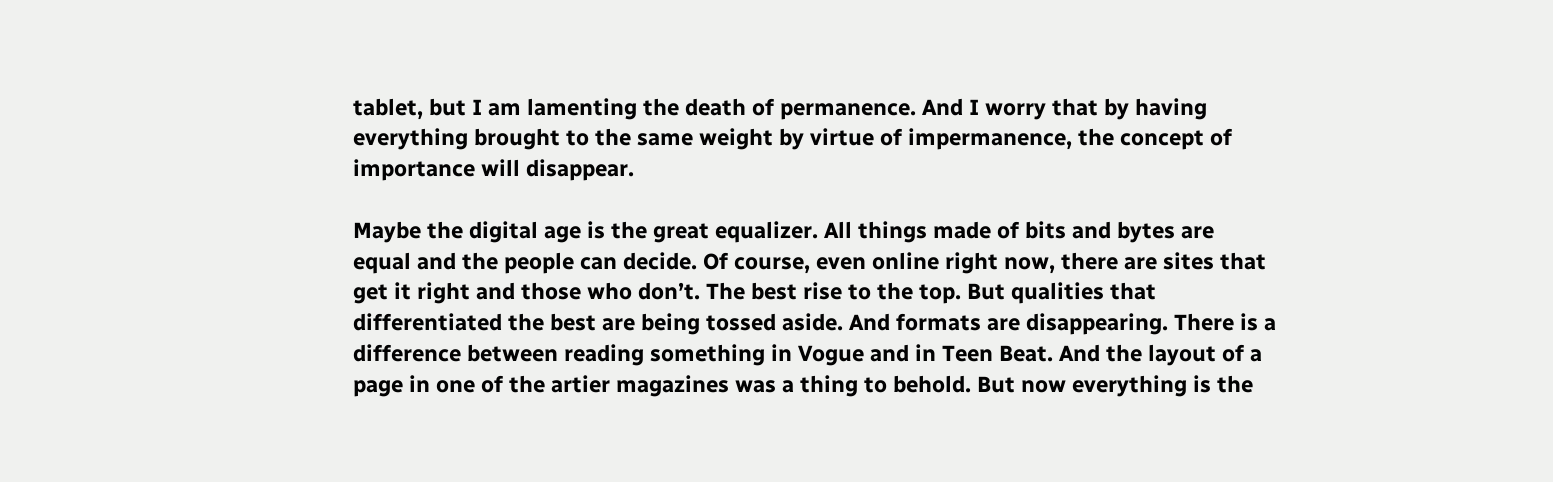tablet, but I am lamenting the death of permanence. And I worry that by having everything brought to the same weight by virtue of impermanence, the concept of importance will disappear.

Maybe the digital age is the great equalizer. All things made of bits and bytes are equal and the people can decide. Of course, even online right now, there are sites that get it right and those who don’t. The best rise to the top. But qualities that differentiated the best are being tossed aside. And formats are disappearing. There is a difference between reading something in Vogue and in Teen Beat. And the layout of a page in one of the artier magazines was a thing to behold. But now everything is the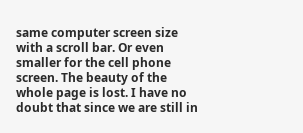same computer screen size with a scroll bar. Or even smaller for the cell phone screen. The beauty of the whole page is lost. I have no doubt that since we are still in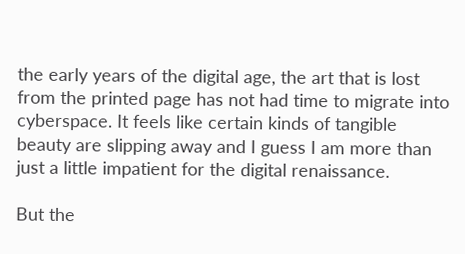the early years of the digital age, the art that is lost from the printed page has not had time to migrate into cyberspace. It feels like certain kinds of tangible beauty are slipping away and I guess I am more than just a little impatient for the digital renaissance.

But the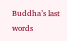Buddha’s last words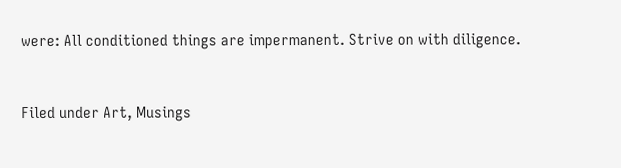were: All conditioned things are impermanent. Strive on with diligence.


Filed under Art, Musings